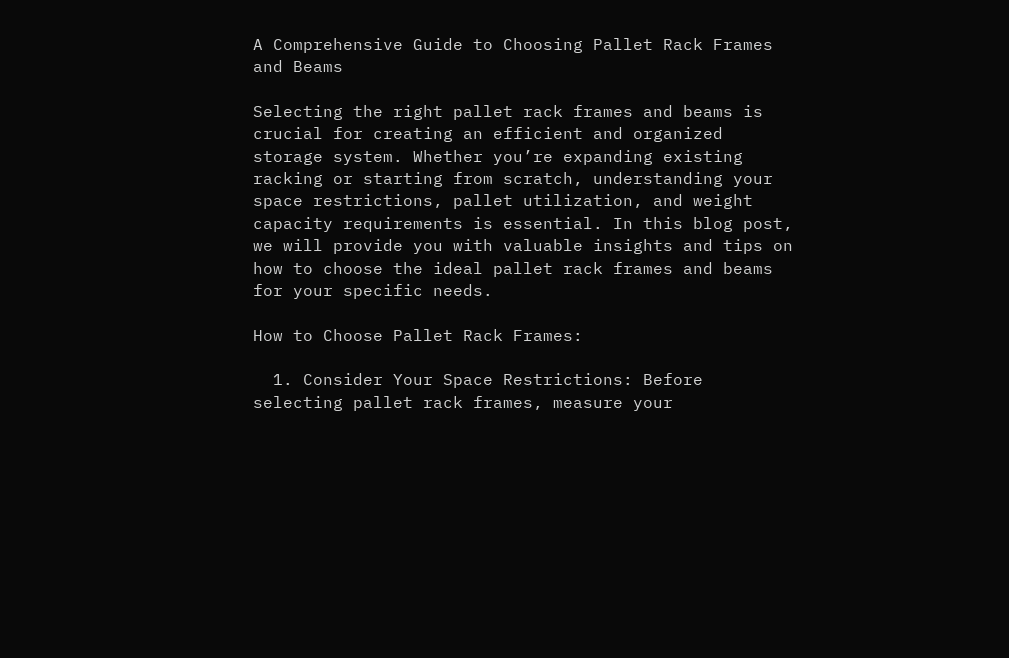A Comprehensive Guide to Choosing Pallet Rack Frames and Beams

Selecting the right pallet rack frames and beams is crucial for creating an efficient and organized storage system. Whether you’re expanding existing racking or starting from scratch, understanding your space restrictions, pallet utilization, and weight capacity requirements is essential. In this blog post, we will provide you with valuable insights and tips on how to choose the ideal pallet rack frames and beams for your specific needs.

How to Choose Pallet Rack Frames:

  1. Consider Your Space Restrictions: Before selecting pallet rack frames, measure your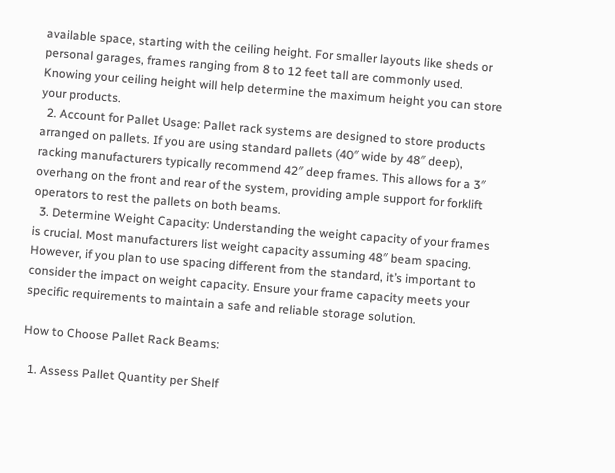available space, starting with the ceiling height. For smaller layouts like sheds or personal garages, frames ranging from 8 to 12 feet tall are commonly used. Knowing your ceiling height will help determine the maximum height you can store your products.
  2. Account for Pallet Usage: Pallet rack systems are designed to store products arranged on pallets. If you are using standard pallets (40″ wide by 48″ deep), racking manufacturers typically recommend 42″ deep frames. This allows for a 3″ overhang on the front and rear of the system, providing ample support for forklift operators to rest the pallets on both beams.
  3. Determine Weight Capacity: Understanding the weight capacity of your frames is crucial. Most manufacturers list weight capacity assuming 48″ beam spacing. However, if you plan to use spacing different from the standard, it’s important to consider the impact on weight capacity. Ensure your frame capacity meets your specific requirements to maintain a safe and reliable storage solution.

How to Choose Pallet Rack Beams:

  1. Assess Pallet Quantity per Shelf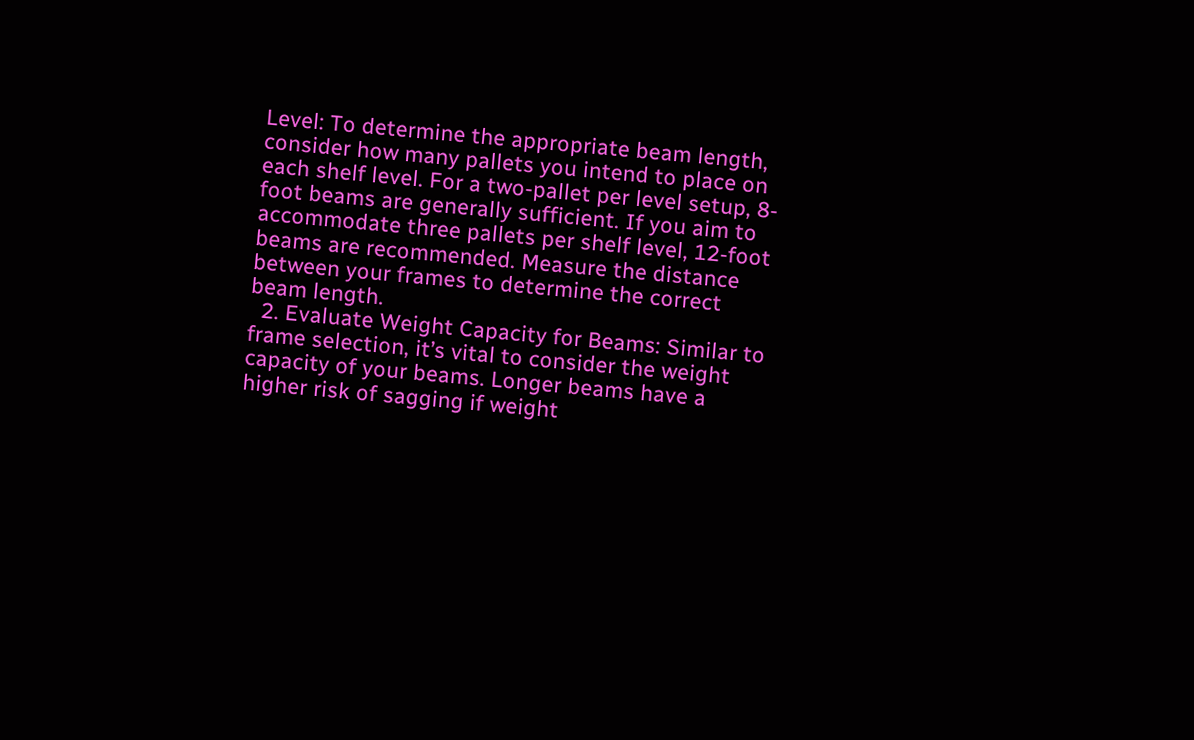Level: To determine the appropriate beam length, consider how many pallets you intend to place on each shelf level. For a two-pallet per level setup, 8-foot beams are generally sufficient. If you aim to accommodate three pallets per shelf level, 12-foot beams are recommended. Measure the distance between your frames to determine the correct beam length.
  2. Evaluate Weight Capacity for Beams: Similar to frame selection, it’s vital to consider the weight capacity of your beams. Longer beams have a higher risk of sagging if weight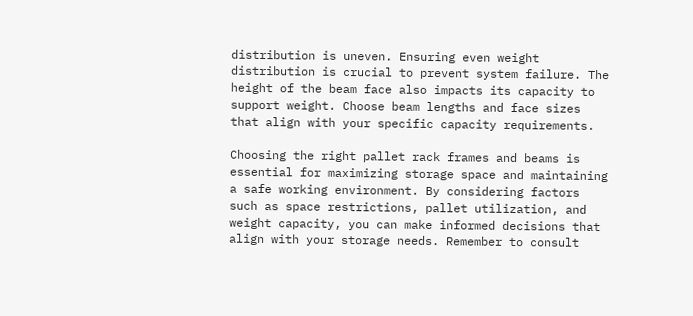distribution is uneven. Ensuring even weight distribution is crucial to prevent system failure. The height of the beam face also impacts its capacity to support weight. Choose beam lengths and face sizes that align with your specific capacity requirements.

Choosing the right pallet rack frames and beams is essential for maximizing storage space and maintaining a safe working environment. By considering factors such as space restrictions, pallet utilization, and weight capacity, you can make informed decisions that align with your storage needs. Remember to consult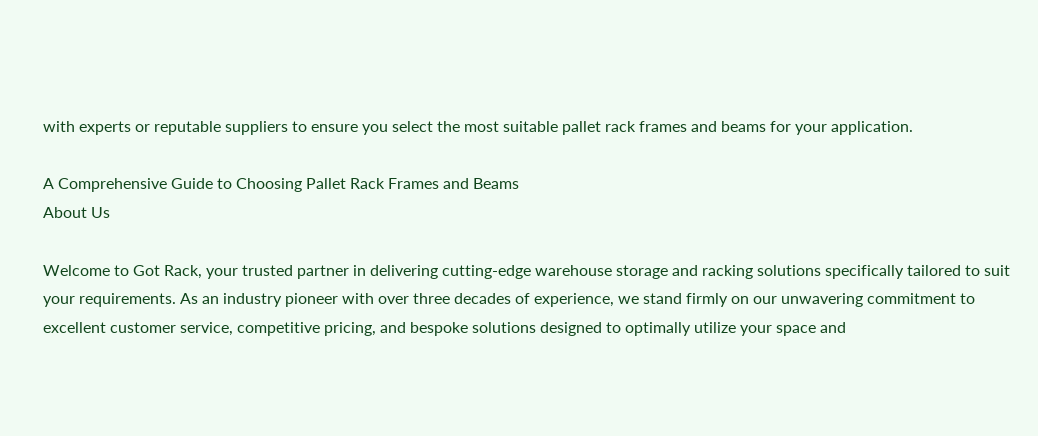with experts or reputable suppliers to ensure you select the most suitable pallet rack frames and beams for your application.

A Comprehensive Guide to Choosing Pallet Rack Frames and Beams
About Us

Welcome to Got Rack, your trusted partner in delivering cutting-edge warehouse storage and racking solutions specifically tailored to suit your requirements. As an industry pioneer with over three decades of experience, we stand firmly on our unwavering commitment to excellent customer service, competitive pricing, and bespoke solutions designed to optimally utilize your space and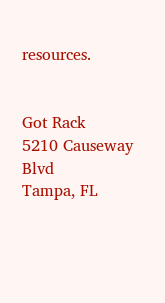resources.


Got Rack
5210 Causeway Blvd
Tampa, FL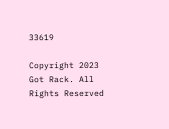33619

Copyright 2023 Got Rack. All Rights Reserved